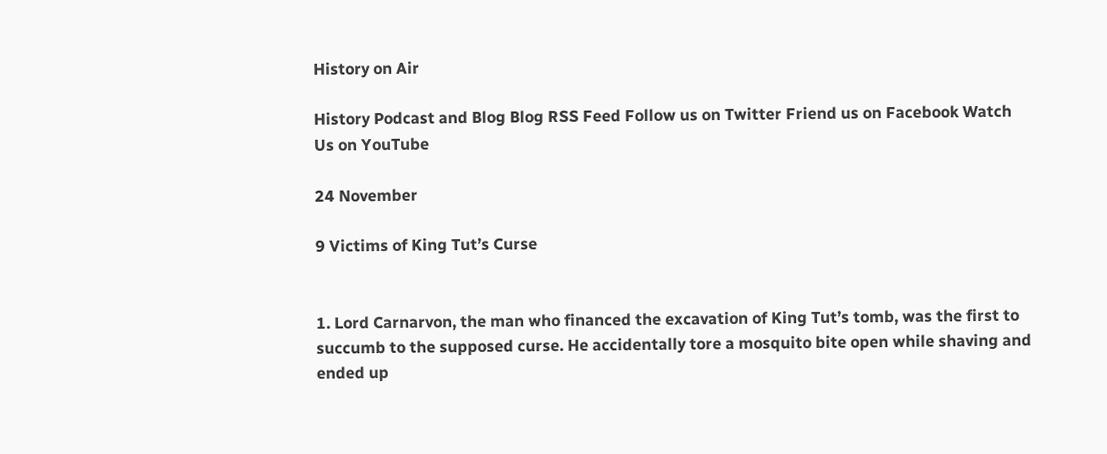History on Air

History Podcast and Blog Blog RSS Feed Follow us on Twitter Friend us on Facebook Watch Us on YouTube

24 November

9 Victims of King Tut’s Curse


1. Lord Carnarvon, the man who financed the excavation of King Tut’s tomb, was the first to succumb to the supposed curse. He accidentally tore a mosquito bite open while shaving and ended up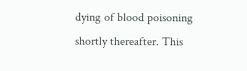dying of blood poisoning shortly thereafter. This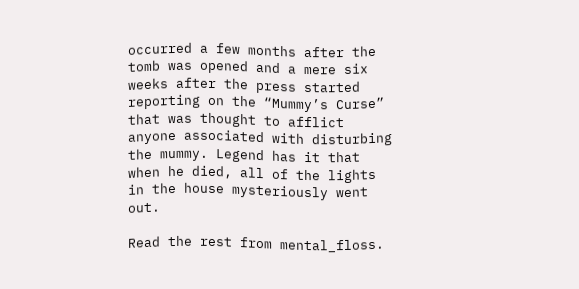occurred a few months after the tomb was opened and a mere six weeks after the press started reporting on the “Mummy’s Curse” that was thought to afflict anyone associated with disturbing the mummy. Legend has it that when he died, all of the lights in the house mysteriously went out.

Read the rest from mental_floss.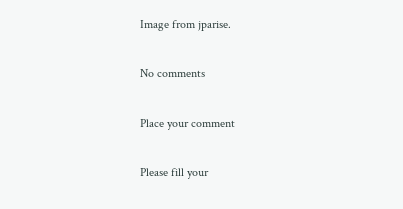Image from jparise.

No comments

Place your comment

Please fill your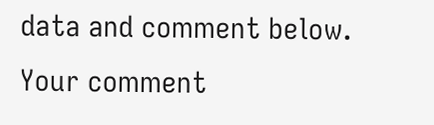data and comment below.
Your comment